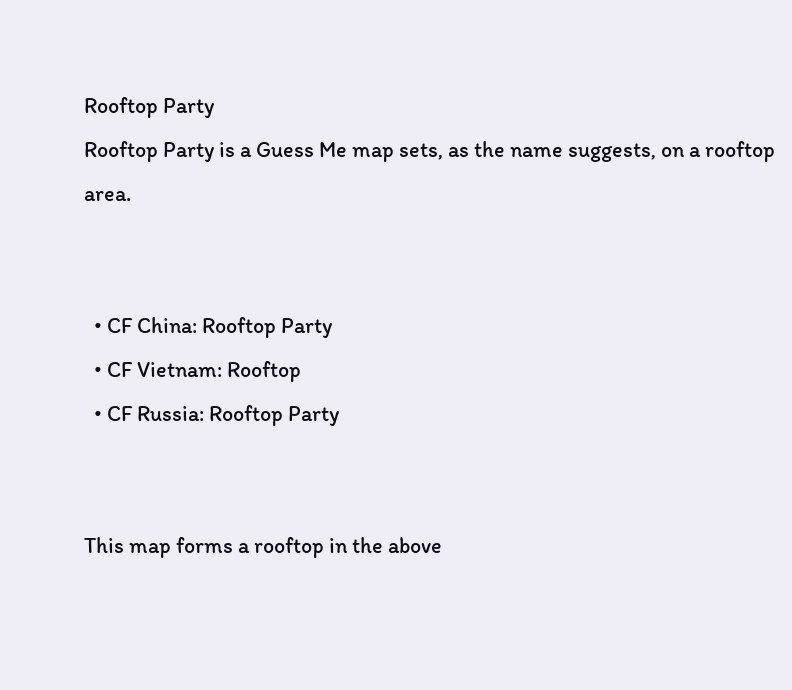Rooftop Party
Rooftop Party is a Guess Me map sets, as the name suggests, on a rooftop area.


  • CF China: Rooftop Party
  • CF Vietnam: Rooftop
  • CF Russia: Rooftop Party


This map forms a rooftop in the above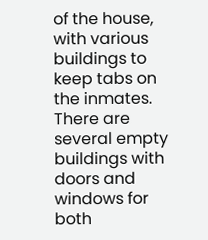of the house, with various buildings to keep tabs on the inmates. There are several empty buildings with doors and windows for both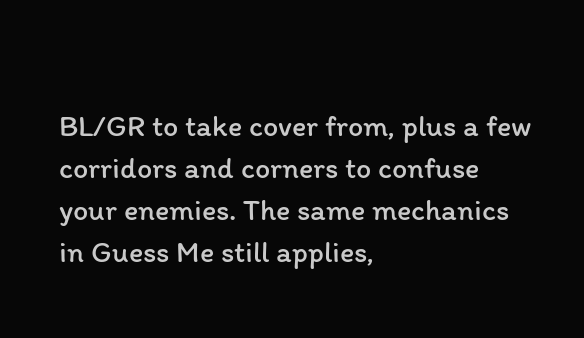BL/GR to take cover from, plus a few corridors and corners to confuse your enemies. The same mechanics in Guess Me still applies,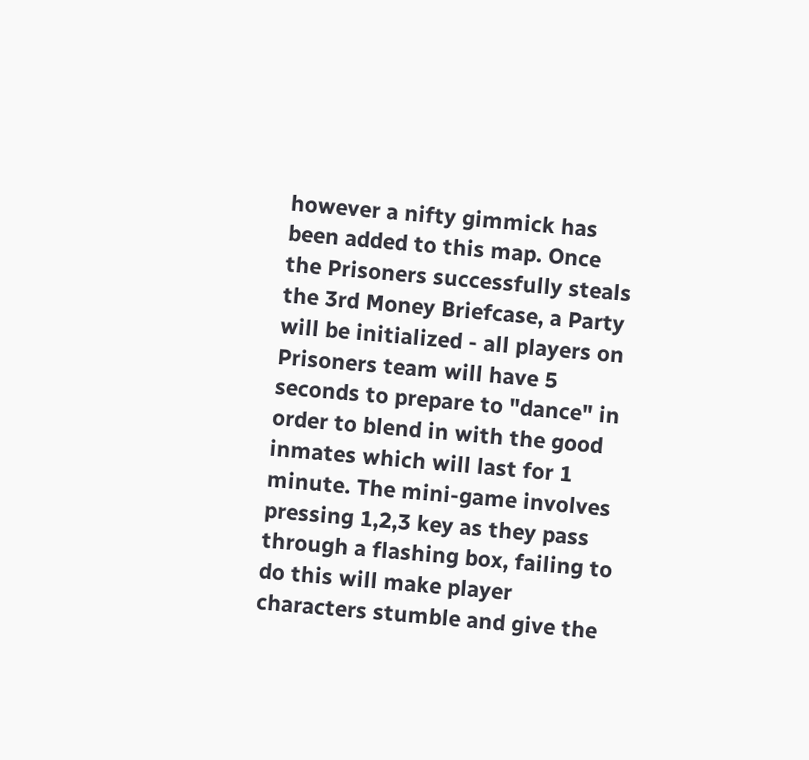however a nifty gimmick has been added to this map. Once the Prisoners successfully steals the 3rd Money Briefcase, a Party will be initialized - all players on Prisoners team will have 5 seconds to prepare to "dance" in order to blend in with the good inmates which will last for 1 minute. The mini-game involves pressing 1,2,3 key as they pass through a flashing box, failing to do this will make player characters stumble and give the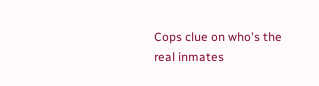Cops clue on who's the real inmates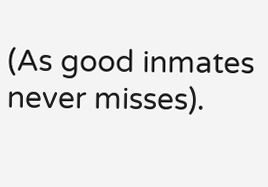(As good inmates never misses).